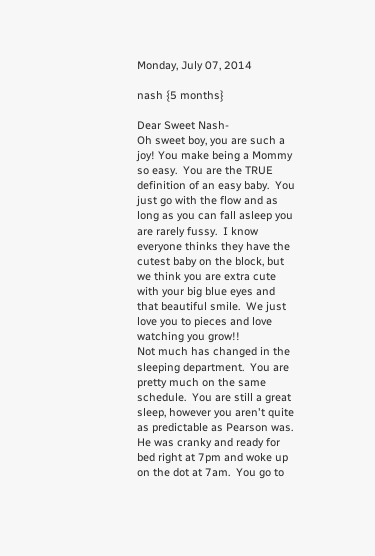Monday, July 07, 2014

nash {5 months}

Dear Sweet Nash-
Oh sweet boy, you are such a joy! You make being a Mommy so easy.  You are the TRUE definition of an easy baby.  You just go with the flow and as long as you can fall asleep you are rarely fussy.  I know everyone thinks they have the cutest baby on the block, but we think you are extra cute with your big blue eyes and that beautiful smile.  We just love you to pieces and love watching you grow!!
Not much has changed in the sleeping department.  You are pretty much on the same schedule.  You are still a great sleep, however you aren't quite as predictable as Pearson was.  He was cranky and ready for bed right at 7pm and woke up on the dot at 7am.  You go to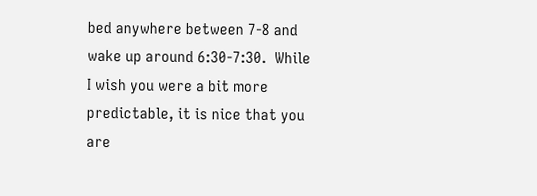bed anywhere between 7-8 and wake up around 6:30-7:30.  While I wish you were a bit more predictable, it is nice that you are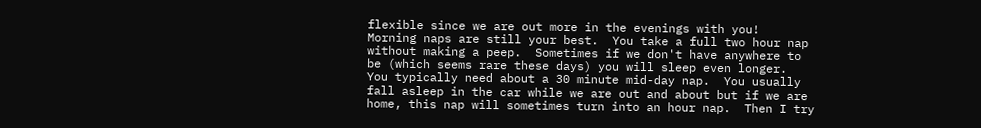flexible since we are out more in the evenings with you!  Morning naps are still your best.  You take a full two hour nap without making a peep.  Sometimes if we don't have anywhere to be (which seems rare these days) you will sleep even longer.  You typically need about a 30 minute mid-day nap.  You usually fall asleep in the car while we are out and about but if we are home, this nap will sometimes turn into an hour nap.  Then I try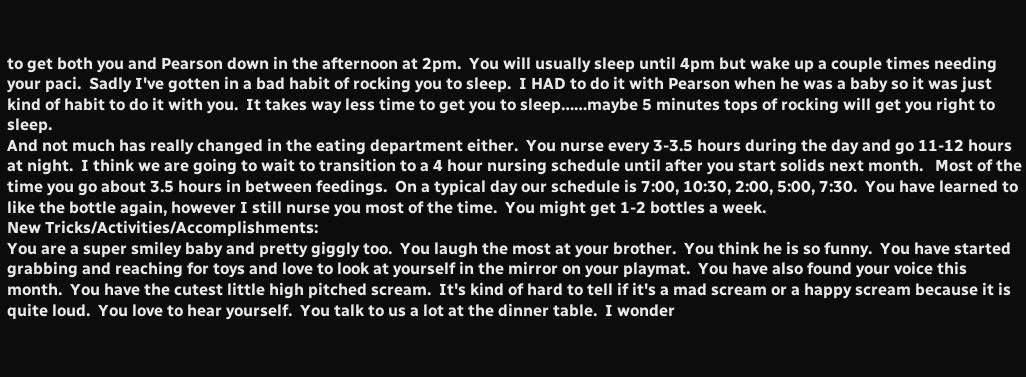to get both you and Pearson down in the afternoon at 2pm.  You will usually sleep until 4pm but wake up a couple times needing your paci.  Sadly I've gotten in a bad habit of rocking you to sleep.  I HAD to do it with Pearson when he was a baby so it was just kind of habit to do it with you.  It takes way less time to get you to sleep……maybe 5 minutes tops of rocking will get you right to sleep.
And not much has really changed in the eating department either.  You nurse every 3-3.5 hours during the day and go 11-12 hours at night.  I think we are going to wait to transition to a 4 hour nursing schedule until after you start solids next month.   Most of the time you go about 3.5 hours in between feedings.  On a typical day our schedule is 7:00, 10:30, 2:00, 5:00, 7:30.  You have learned to like the bottle again, however I still nurse you most of the time.  You might get 1-2 bottles a week.
New Tricks/Activities/Accomplishments:
You are a super smiley baby and pretty giggly too.  You laugh the most at your brother.  You think he is so funny.  You have started grabbing and reaching for toys and love to look at yourself in the mirror on your playmat.  You have also found your voice this month.  You have the cutest little high pitched scream.  It's kind of hard to tell if it's a mad scream or a happy scream because it is quite loud.  You love to hear yourself.  You talk to us a lot at the dinner table.  I wonder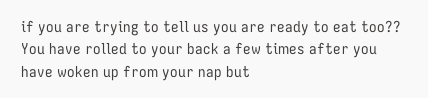if you are trying to tell us you are ready to eat too?? You have rolled to your back a few times after you have woken up from your nap but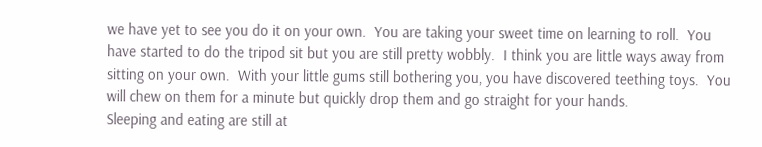we have yet to see you do it on your own.  You are taking your sweet time on learning to roll.  You have started to do the tripod sit but you are still pretty wobbly.  I think you are little ways away from sitting on your own.  With your little gums still bothering you, you have discovered teething toys.  You will chew on them for a minute but quickly drop them and go straight for your hands.
Sleeping and eating are still at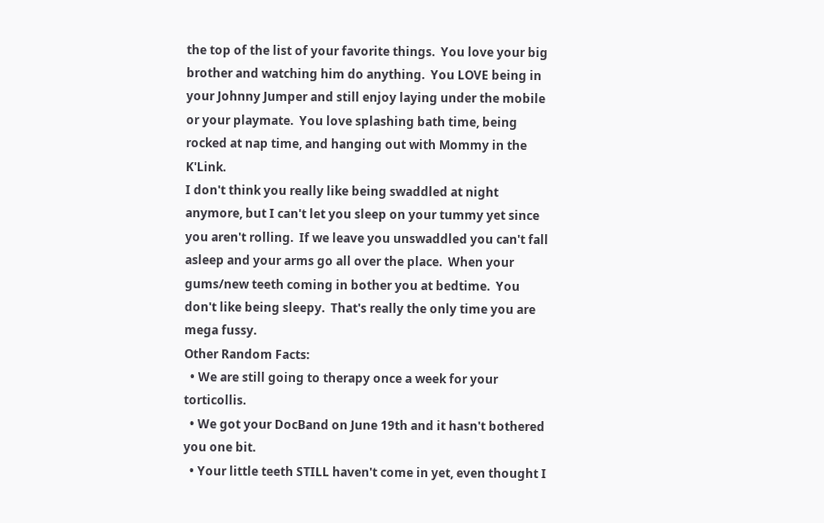the top of the list of your favorite things.  You love your big brother and watching him do anything.  You LOVE being in your Johnny Jumper and still enjoy laying under the mobile or your playmate.  You love splashing bath time, being rocked at nap time, and hanging out with Mommy in the K'Link.
I don't think you really like being swaddled at night anymore, but I can't let you sleep on your tummy yet since you aren't rolling.  If we leave you unswaddled you can't fall asleep and your arms go all over the place.  When your gums/new teeth coming in bother you at bedtime.  You don't like being sleepy.  That's really the only time you are mega fussy.
Other Random Facts:
  • We are still going to therapy once a week for your torticollis.
  • We got your DocBand on June 19th and it hasn't bothered you one bit.
  • Your little teeth STILL haven't come in yet, even thought I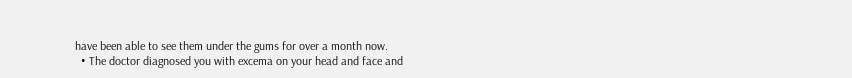have been able to see them under the gums for over a month now.
  • The doctor diagnosed you with excema on your head and face and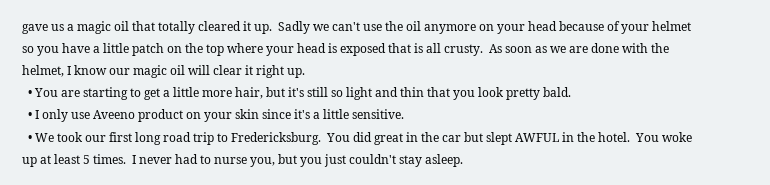gave us a magic oil that totally cleared it up.  Sadly we can't use the oil anymore on your head because of your helmet so you have a little patch on the top where your head is exposed that is all crusty.  As soon as we are done with the helmet, I know our magic oil will clear it right up.
  • You are starting to get a little more hair, but it's still so light and thin that you look pretty bald.
  • I only use Aveeno product on your skin since it's a little sensitive.
  • We took our first long road trip to Fredericksburg.  You did great in the car but slept AWFUL in the hotel.  You woke up at least 5 times.  I never had to nurse you, but you just couldn't stay asleep.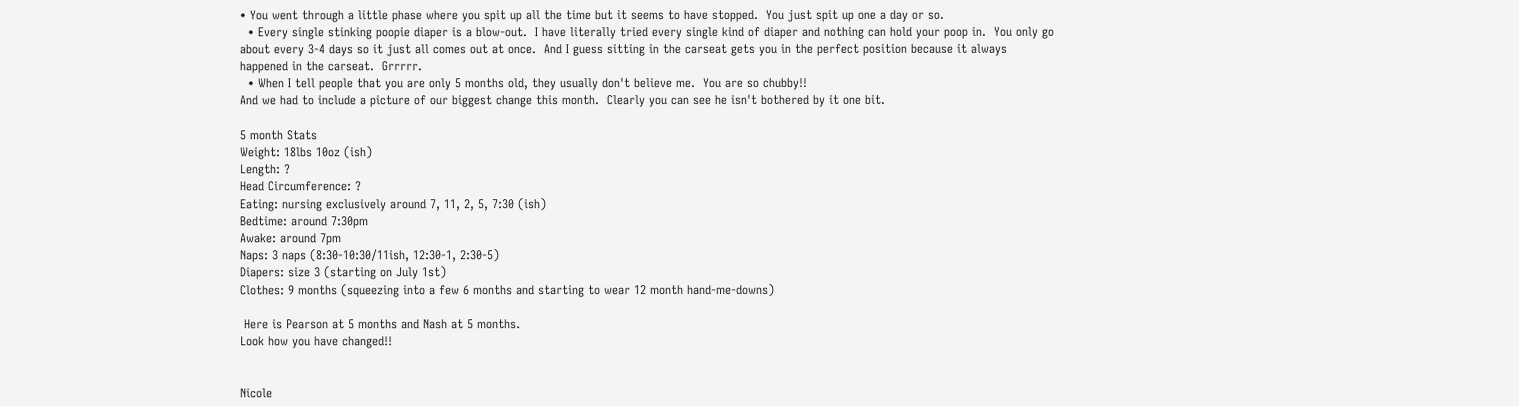• You went through a little phase where you spit up all the time but it seems to have stopped.  You just spit up one a day or so.
  • Every single stinking poopie diaper is a blow-out.  I have literally tried every single kind of diaper and nothing can hold your poop in.  You only go about every 3-4 days so it just all comes out at once.  And I guess sitting in the carseat gets you in the perfect position because it always happened in the carseat.  Grrrrr.
  • When I tell people that you are only 5 months old, they usually don't believe me.  You are so chubby!!
And we had to include a picture of our biggest change this month.  Clearly you can see he isn't bothered by it one bit.

5 month Stats
Weight: 18lbs 10oz (ish)
Length: ?
Head Circumference: ?
Eating: nursing exclusively around 7, 11, 2, 5, 7:30 (ish)
Bedtime: around 7:30pm
Awake: around 7pm
Naps: 3 naps (8:30-10:30/11ish, 12:30-1, 2:30-5)
Diapers: size 3 (starting on July 1st)
Clothes: 9 months (squeezing into a few 6 months and starting to wear 12 month hand-me-downs)

 Here is Pearson at 5 months and Nash at 5 months.
Look how you have changed!!


Nicole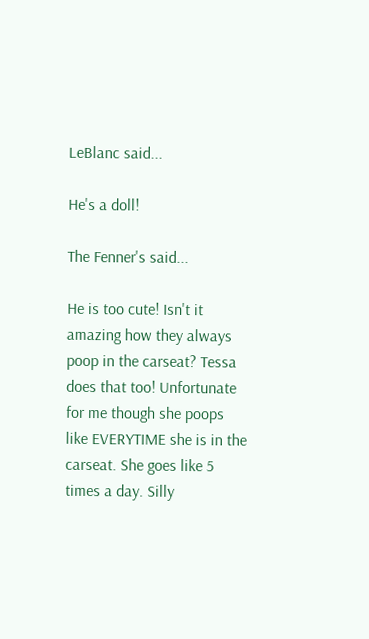LeBlanc said...

He's a doll!

The Fenner's said...

He is too cute! Isn't it amazing how they always poop in the carseat? Tessa does that too! Unfortunate for me though she poops like EVERYTIME she is in the carseat. She goes like 5 times a day. Silly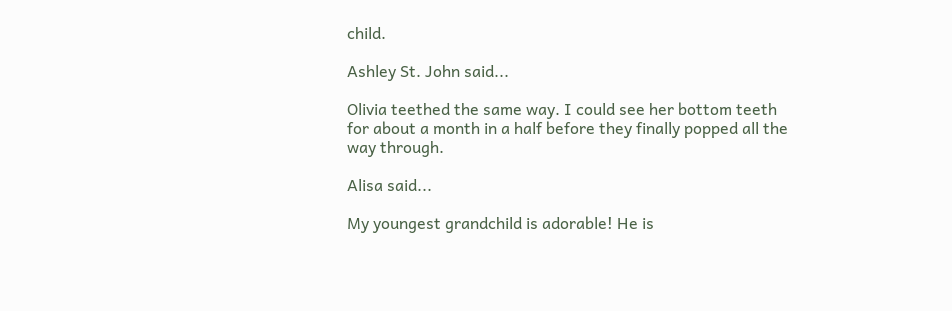child.

Ashley St. John said...

Olivia teethed the same way. I could see her bottom teeth for about a month in a half before they finally popped all the way through.

Alisa said...

My youngest grandchild is adorable! He is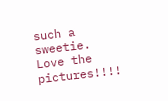such a sweetie. Love the pictures!!!!